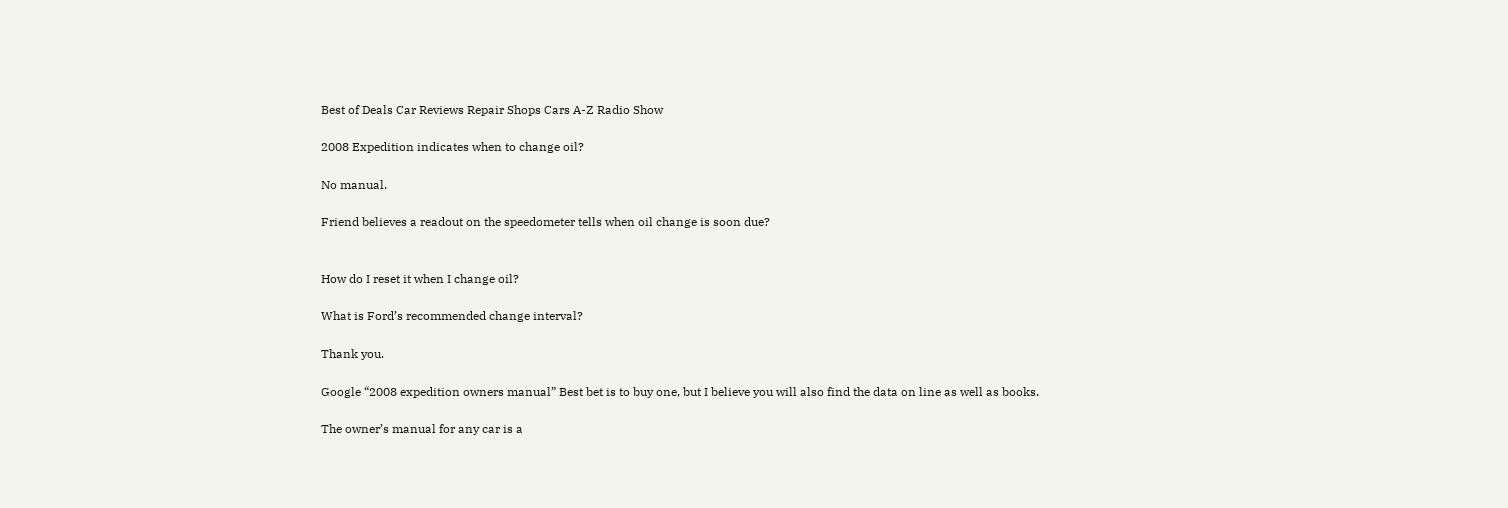Best of Deals Car Reviews Repair Shops Cars A-Z Radio Show

2008 Expedition indicates when to change oil?

No manual.

Friend believes a readout on the speedometer tells when oil change is soon due?


How do I reset it when I change oil?

What is Ford’s recommended change interval?

Thank you.

Google “2008 expedition owners manual” Best bet is to buy one, but I believe you will also find the data on line as well as books.

The owner’s manual for any car is a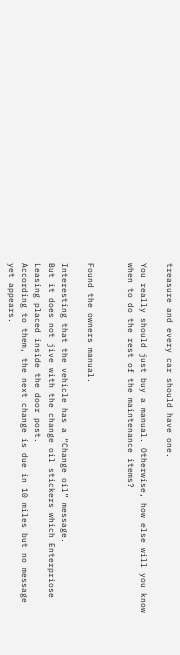treasure and every car should have one.

You really should just buy a manual. Otherwise, how else will you know when to do the rest of the maintenance items?


Found the owners manual.

Interesting that the vehicle has a “Change oil” message.
But it does not jive with the change oil stickers which Enterpriose Leasing placed inside the door post.
According to them, the next change is due in 10 miles but no message yet appears.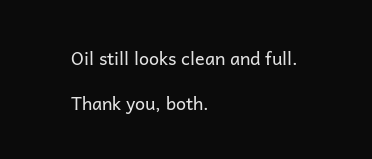Oil still looks clean and full.

Thank you, both.